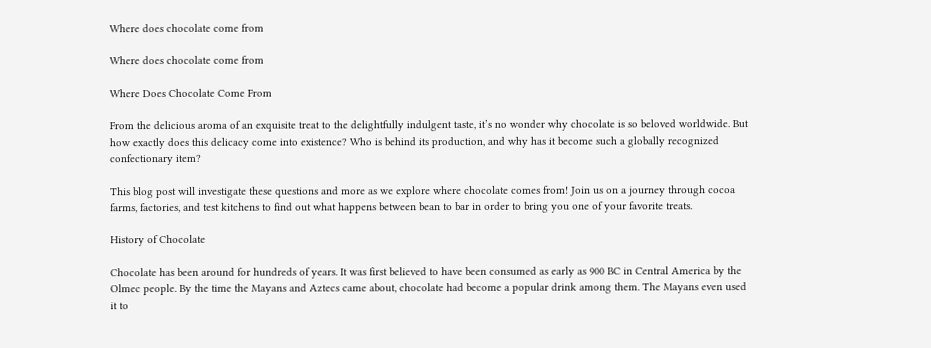Where does chocolate come from

Where does chocolate come from

Where Does Chocolate Come From

From the delicious aroma of an exquisite treat to the delightfully indulgent taste, it’s no wonder why chocolate is so beloved worldwide. But how exactly does this delicacy come into existence? Who is behind its production, and why has it become such a globally recognized confectionary item?

This blog post will investigate these questions and more as we explore where chocolate comes from! Join us on a journey through cocoa farms, factories, and test kitchens to find out what happens between bean to bar in order to bring you one of your favorite treats.

History of Chocolate

Chocolate has been around for hundreds of years. It was first believed to have been consumed as early as 900 BC in Central America by the Olmec people. By the time the Mayans and Aztecs came about, chocolate had become a popular drink among them. The Mayans even used it to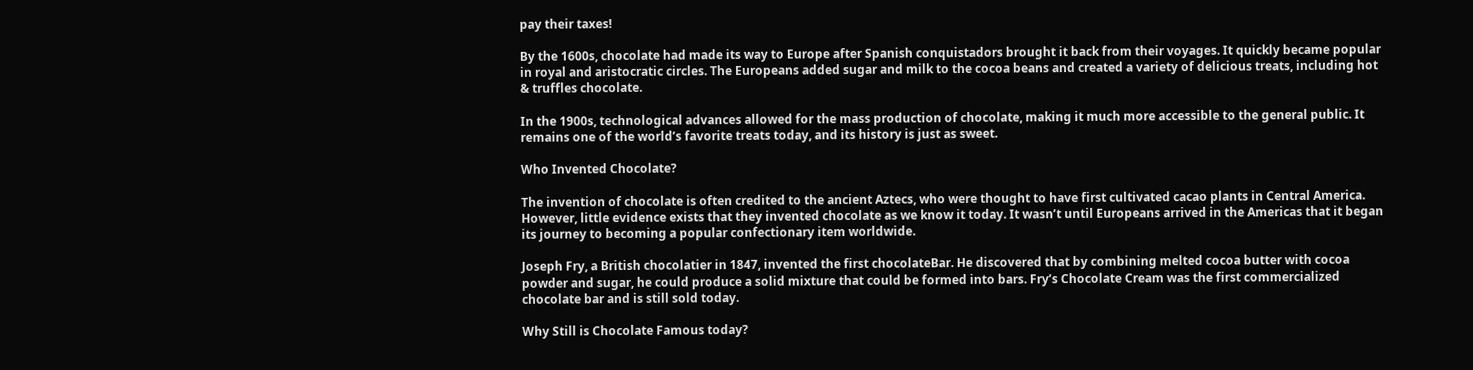pay their taxes!

By the 1600s, chocolate had made its way to Europe after Spanish conquistadors brought it back from their voyages. It quickly became popular in royal and aristocratic circles. The Europeans added sugar and milk to the cocoa beans and created a variety of delicious treats, including hot & truffles chocolate.

In the 1900s, technological advances allowed for the mass production of chocolate, making it much more accessible to the general public. It remains one of the world’s favorite treats today, and its history is just as sweet.

Who Invented Chocolate?

The invention of chocolate is often credited to the ancient Aztecs, who were thought to have first cultivated cacao plants in Central America. However, little evidence exists that they invented chocolate as we know it today. It wasn’t until Europeans arrived in the Americas that it began its journey to becoming a popular confectionary item worldwide.

Joseph Fry, a British chocolatier in 1847, invented the first chocolateBar. He discovered that by combining melted cocoa butter with cocoa powder and sugar, he could produce a solid mixture that could be formed into bars. Fry’s Chocolate Cream was the first commercialized chocolate bar and is still sold today.

Why Still is Chocolate Famous today?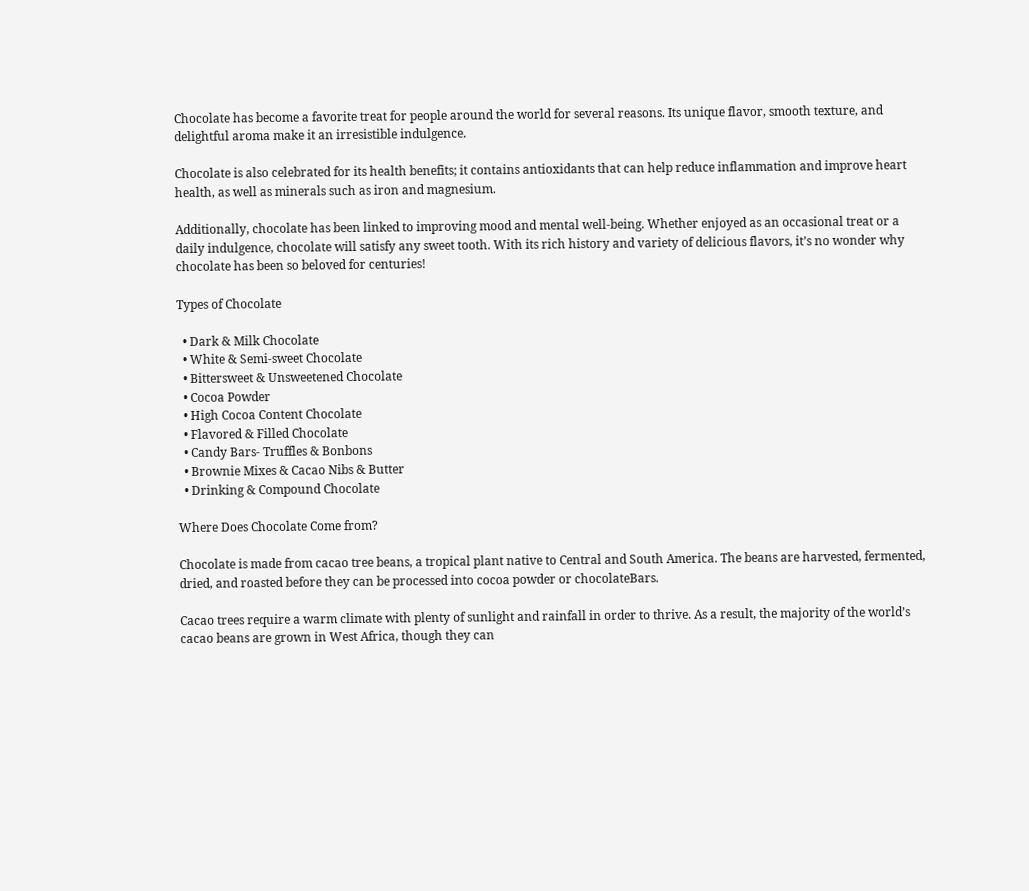Chocolate has become a favorite treat for people around the world for several reasons. Its unique flavor, smooth texture, and delightful aroma make it an irresistible indulgence.

Chocolate is also celebrated for its health benefits; it contains antioxidants that can help reduce inflammation and improve heart health, as well as minerals such as iron and magnesium.

Additionally, chocolate has been linked to improving mood and mental well-being. Whether enjoyed as an occasional treat or a daily indulgence, chocolate will satisfy any sweet tooth. With its rich history and variety of delicious flavors, it’s no wonder why chocolate has been so beloved for centuries!

Types of Chocolate

  • Dark & Milk Chocolate
  • White & Semi-sweet Chocolate
  • Bittersweet & Unsweetened Chocolate
  • Cocoa Powder
  • High Cocoa Content Chocolate
  • Flavored & Filled Chocolate
  • Candy Bars- Truffles & Bonbons
  • Brownie Mixes & Cacao Nibs & Butter
  • Drinking & Compound Chocolate

Where Does Chocolate Come from?

Chocolate is made from cacao tree beans, a tropical plant native to Central and South America. The beans are harvested, fermented, dried, and roasted before they can be processed into cocoa powder or chocolateBars.

Cacao trees require a warm climate with plenty of sunlight and rainfall in order to thrive. As a result, the majority of the world’s cacao beans are grown in West Africa, though they can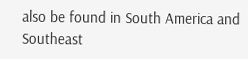also be found in South America and Southeast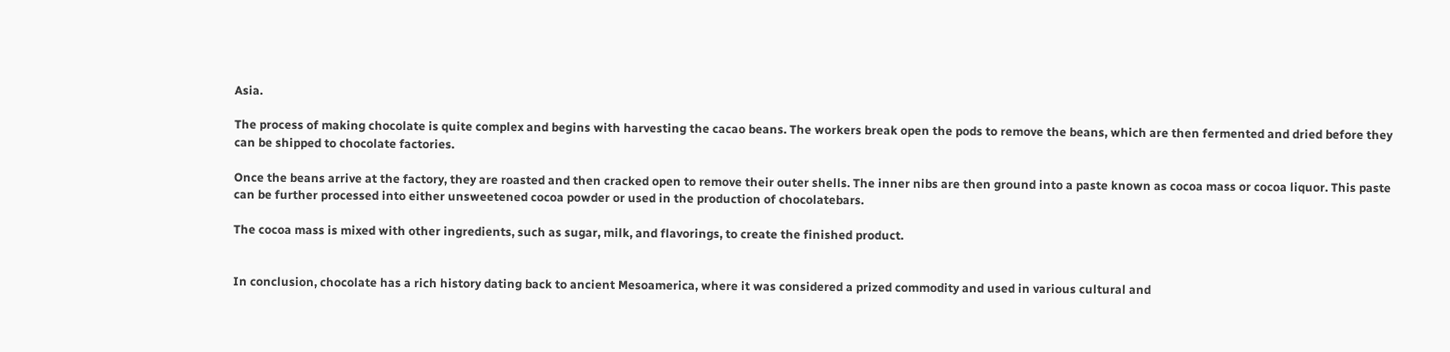Asia.

The process of making chocolate is quite complex and begins with harvesting the cacao beans. The workers break open the pods to remove the beans, which are then fermented and dried before they can be shipped to chocolate factories.

Once the beans arrive at the factory, they are roasted and then cracked open to remove their outer shells. The inner nibs are then ground into a paste known as cocoa mass or cocoa liquor. This paste can be further processed into either unsweetened cocoa powder or used in the production of chocolatebars.

The cocoa mass is mixed with other ingredients, such as sugar, milk, and flavorings, to create the finished product.


In conclusion, chocolate has a rich history dating back to ancient Mesoamerica, where it was considered a prized commodity and used in various cultural and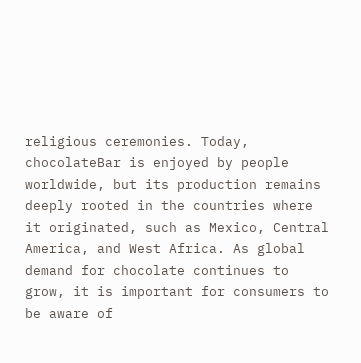religious ceremonies. Today, chocolateBar is enjoyed by people worldwide, but its production remains deeply rooted in the countries where it originated, such as Mexico, Central America, and West Africa. As global demand for chocolate continues to grow, it is important for consumers to be aware of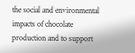the social and environmental impacts of chocolate production and to support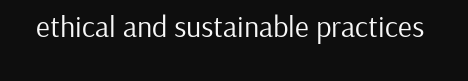ethical and sustainable practices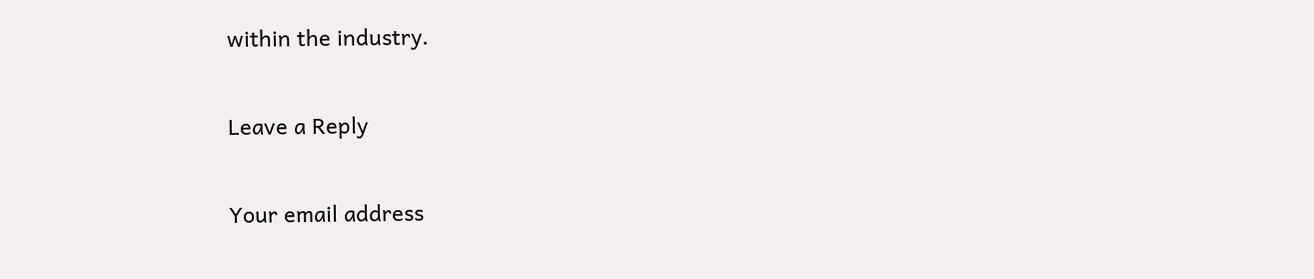within the industry.

Leave a Reply

Your email address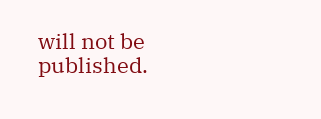will not be published.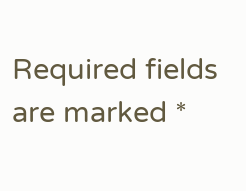Required fields are marked *